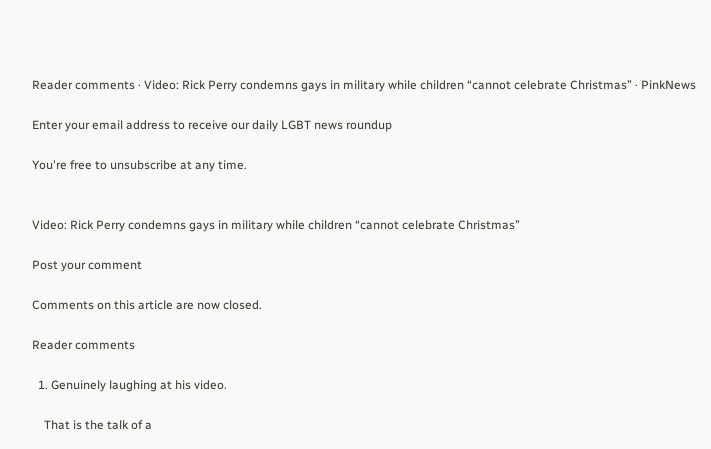Reader comments · Video: Rick Perry condemns gays in military while children “cannot celebrate Christmas” · PinkNews

Enter your email address to receive our daily LGBT news roundup

You're free to unsubscribe at any time.


Video: Rick Perry condemns gays in military while children “cannot celebrate Christmas”

Post your comment

Comments on this article are now closed.

Reader comments

  1. Genuinely laughing at his video.

    That is the talk of a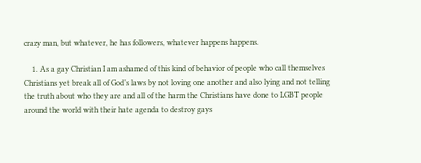crazy man, but whatever, he has followers, whatever happens happens.

    1. As a gay Christian I am ashamed of this kind of behavior of people who call themselves Christians yet break all of God’s laws by not loving one another and also lying and not telling the truth about who they are and all of the harm the Christians have done to LGBT people around the world with their hate agenda to destroy gays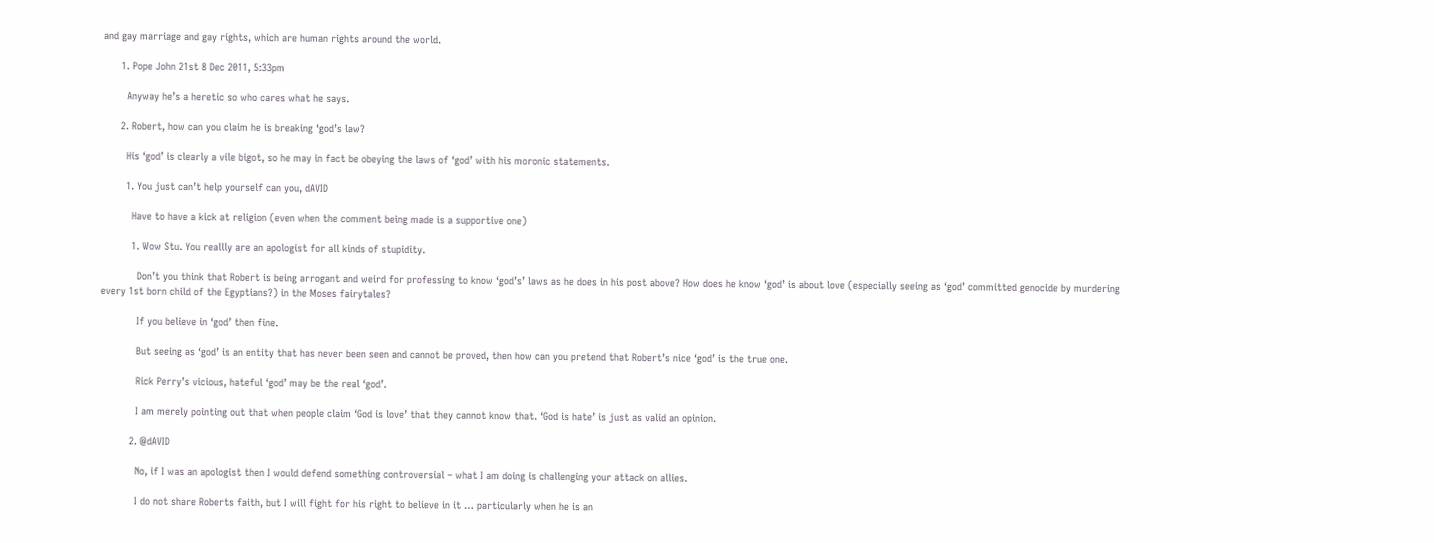and gay marriage and gay rights, which are human rights around the world.

      1. Pope John 21st 8 Dec 2011, 5:33pm

        Anyway he’s a heretic so who cares what he says.

      2. Robert, how can you claim he is breaking ‘god’s law?

        His ‘god’ is clearly a vile bigot, so he may in fact be obeying the laws of ‘god’ with his moronic statements.

        1. You just can’t help yourself can you, dAVID

          Have to have a kick at religion (even when the comment being made is a supportive one)

          1. Wow Stu. You reallly are an apologist for all kinds of stupidity.

            Don’t you think that Robert is being arrogant and weird for professing to know ‘god’s’ laws as he does in his post above? How does he know ‘god’ is about love (especially seeing as ‘god’ committed genocide by murdering every 1st born child of the Egyptians?) in the Moses fairytales?

            If you believe in ‘god’ then fine.

            But seeing as ‘god’ is an entity that has never been seen and cannot be proved, then how can you pretend that Robert’s nice ‘god’ is the true one.

            Rick Perry’s vicious, hateful ‘god’ may be the real ‘god’.

            I am merely pointing out that when people claim ‘God is love’ that they cannot know that. ‘God is hate’ is just as valid an opinion.

          2. @dAVID

            No, if I was an apologist then I would defend something controversial – what I am doing is challenging your attack on allies.

            I do not share Roberts faith, but I will fight for his right to believe in it … particularly when he is an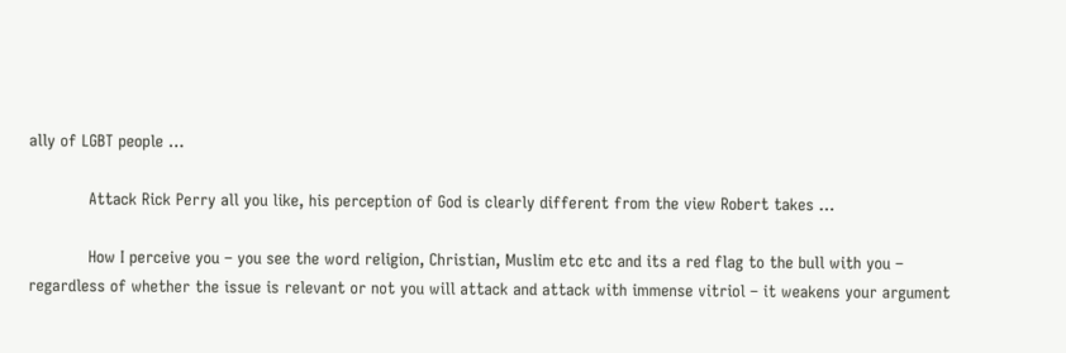ally of LGBT people …

            Attack Rick Perry all you like, his perception of God is clearly different from the view Robert takes …

            How I perceive you – you see the word religion, Christian, Muslim etc etc and its a red flag to the bull with you – regardless of whether the issue is relevant or not you will attack and attack with immense vitriol – it weakens your argument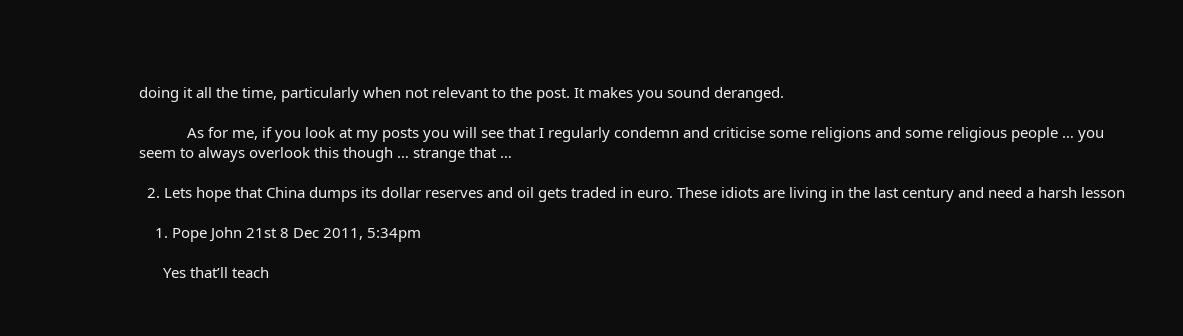doing it all the time, particularly when not relevant to the post. It makes you sound deranged.

            As for me, if you look at my posts you will see that I regularly condemn and criticise some religions and some religious people … you seem to always overlook this though … strange that …

  2. Lets hope that China dumps its dollar reserves and oil gets traded in euro. These idiots are living in the last century and need a harsh lesson

    1. Pope John 21st 8 Dec 2011, 5:34pm

      Yes that’ll teach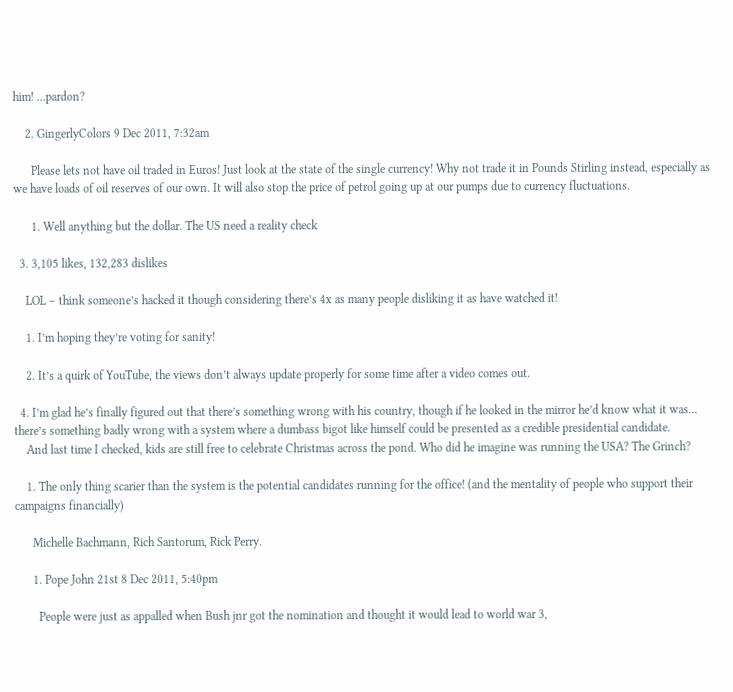him! …pardon?

    2. GingerlyColors 9 Dec 2011, 7:32am

      Please lets not have oil traded in Euros! Just look at the state of the single currency! Why not trade it in Pounds Stirling instead, especially as we have loads of oil reserves of our own. It will also stop the price of petrol going up at our pumps due to currency fluctuations.

      1. Well anything but the dollar. The US need a reality check

  3. 3,105 likes, 132,283 dislikes

    LOL – think someone’s hacked it though considering there’s 4x as many people disliking it as have watched it!

    1. I’m hoping they’re voting for sanity!

    2. It’s a quirk of YouTube, the views don’t always update properly for some time after a video comes out.

  4. I’m glad he’s finally figured out that there’s something wrong with his country, though if he looked in the mirror he’d know what it was… there’s something badly wrong with a system where a dumbass bigot like himself could be presented as a credible presidential candidate.
    And last time I checked, kids are still free to celebrate Christmas across the pond. Who did he imagine was running the USA? The Grinch?

    1. The only thing scarier than the system is the potential candidates running for the office! (and the mentality of people who support their campaigns financially)

      Michelle Bachmann, Rich Santorum, Rick Perry.

      1. Pope John 21st 8 Dec 2011, 5:40pm

        People were just as appalled when Bush jnr got the nomination and thought it would lead to world war 3,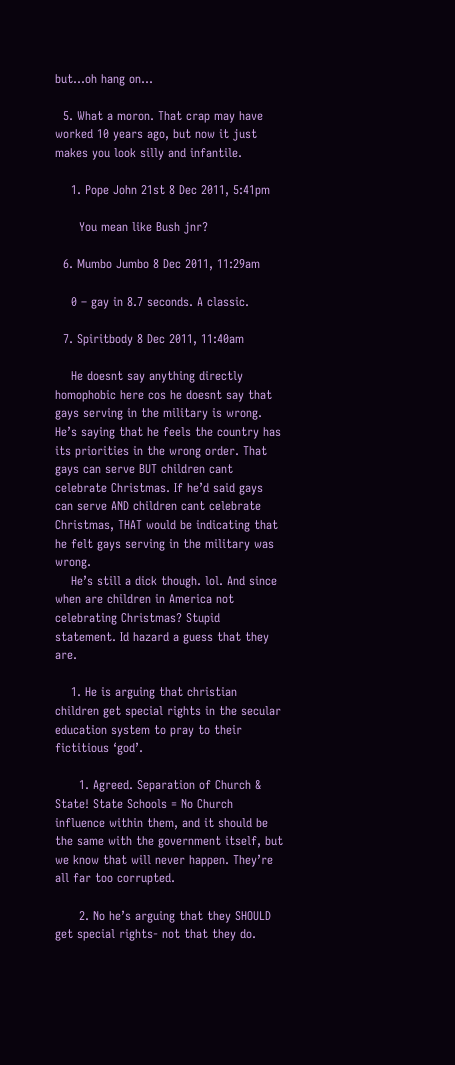but…oh hang on…

  5. What a moron. That crap may have worked 10 years ago, but now it just makes you look silly and infantile.

    1. Pope John 21st 8 Dec 2011, 5:41pm

      You mean like Bush jnr?

  6. Mumbo Jumbo 8 Dec 2011, 11:29am

    0 – gay in 8.7 seconds. A classic.

  7. Spiritbody 8 Dec 2011, 11:40am

    He doesnt say anything directly homophobic here cos he doesnt say that gays serving in the military is wrong. He’s saying that he feels the country has its priorities in the wrong order. That gays can serve BUT children cant celebrate Christmas. If he’d said gays can serve AND children cant celebrate Christmas, THAT would be indicating that he felt gays serving in the military was wrong.
    He’s still a dick though. lol. And since when are children in America not celebrating Christmas? Stupid statement. Id hazard a guess that they are.

    1. He is arguing that christian children get special rights in the secular education system to pray to their fictitious ‘god’.

      1. Agreed. Separation of Church & State! State Schools = No Church influence within them, and it should be the same with the government itself, but we know that will never happen. They’re all far too corrupted.

      2. No he’s arguing that they SHOULD get special rights- not that they do.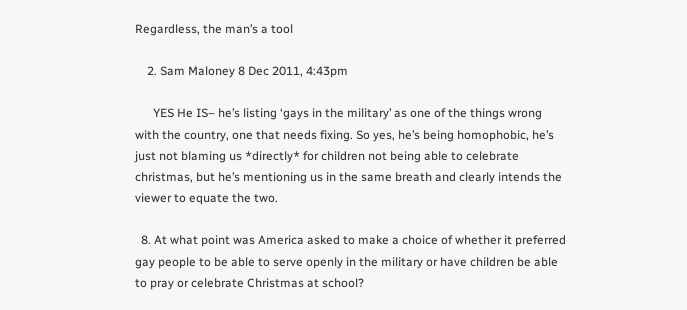Regardless, the man’s a tool

    2. Sam Maloney 8 Dec 2011, 4:43pm

      YES He IS– he’s listing ‘gays in the military’ as one of the things wrong with the country, one that needs fixing. So yes, he’s being homophobic, he’s just not blaming us *directly* for children not being able to celebrate christmas, but he’s mentioning us in the same breath and clearly intends the viewer to equate the two.

  8. At what point was America asked to make a choice of whether it preferred gay people to be able to serve openly in the military or have children be able to pray or celebrate Christmas at school?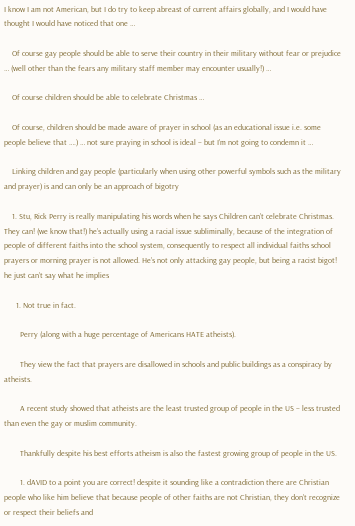I know I am not American, but I do try to keep abreast of current affairs globally, and I would have thought I would have noticed that one …

    Of course gay people should be able to serve their country in their military without fear or prejudice … (well other than the fears any military staff member may encounter usually!) …

    Of course children should be able to celebrate Christmas …

    Of course, children should be made aware of prayer in school (as an educational issue i.e. some people believe that ….) … not sure praying in school is ideal – but I’m not going to condemn it …

    Linking children and gay people (particularly when using other powerful symbols such as the military and prayer) is and can only be an approach of bigotry

    1. Stu, Rick Perry is really manipulating his words when he says Children can’t celebrate Christmas. They can! (we know that!) he’s actually using a racial issue subliminally, because of the integration of people of different faiths into the school system, consequently to respect all individual faiths school prayers or morning prayer is not allowed. He’s not only attacking gay people, but being a racist bigot! he just can’t say what he implies

      1. Not true in fact.

        Perry (along with a huge percentage of Americans HATE atheists).

        They view the fact that prayers are disallowed in schools and public buildings as a conspiracy by atheists.

        A recent study showed that atheists are the least trusted group of people in the US – less trusted than even the gay or muslim community.

        Thankfully despite his best efforts atheism is also the fastest growing group of people in the US.

        1. dAVID to a point you are correct! despite it sounding like a contradiction there are Christian people who like him believe that because people of other faiths are not Christian, they don’t recognize or respect their beliefs and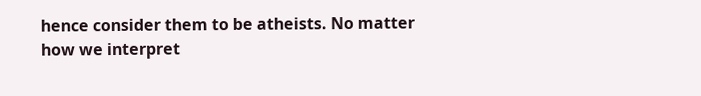hence consider them to be atheists. No matter how we interpret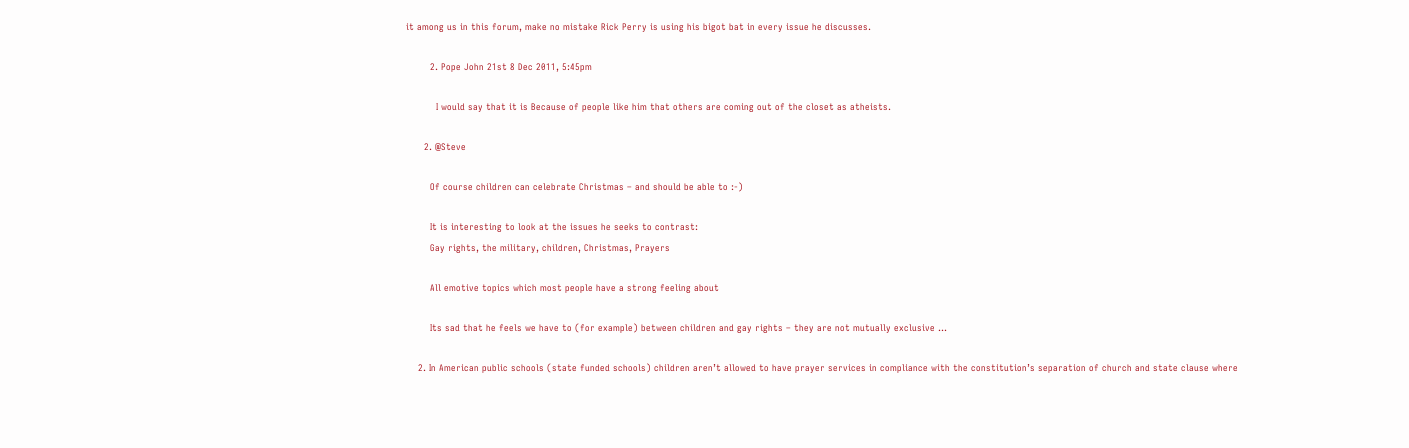it among us in this forum, make no mistake Rick Perry is using his bigot bat in every issue he discusses.

        2. Pope John 21st 8 Dec 2011, 5:45pm

          I would say that it is Because of people like him that others are coming out of the closet as atheists.

      2. @Steve

        Of course children can celebrate Christmas – and should be able to :-)

        It is interesting to look at the issues he seeks to contrast:
        Gay rights, the military, children, Christmas, Prayers

        All emotive topics which most people have a strong feeling about

        Its sad that he feels we have to (for example) between children and gay rights – they are not mutually exclusive …

    2. In American public schools (state funded schools) children aren’t allowed to have prayer services in compliance with the constitution’s separation of church and state clause where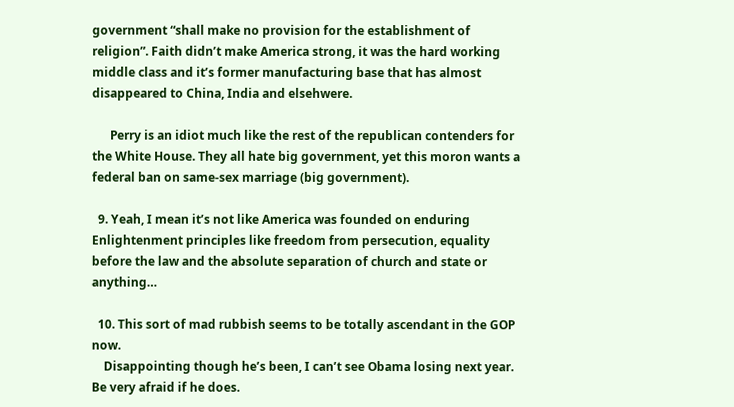government “shall make no provision for the establishment of religion”. Faith didn’t make America strong, it was the hard working middle class and it’s former manufacturing base that has almost disappeared to China, India and elsehwere.

      Perry is an idiot much like the rest of the republican contenders for the White House. They all hate big government, yet this moron wants a federal ban on same-sex marriage (big government).

  9. Yeah, I mean it’s not like America was founded on enduring Enlightenment principles like freedom from persecution, equality before the law and the absolute separation of church and state or anything…

  10. This sort of mad rubbish seems to be totally ascendant in the GOP now.
    Disappointing though he’s been, I can’t see Obama losing next year. Be very afraid if he does.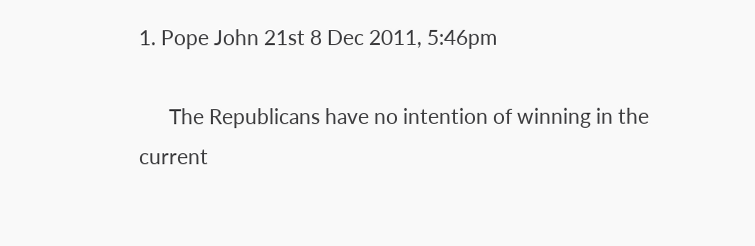1. Pope John 21st 8 Dec 2011, 5:46pm

      The Republicans have no intention of winning in the current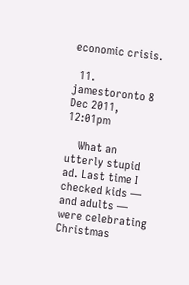economic crisis.

  11. jamestoronto 8 Dec 2011, 12:01pm

    What an utterly stupid ad. Last time I checked kids — and adults — were celebrating Christmas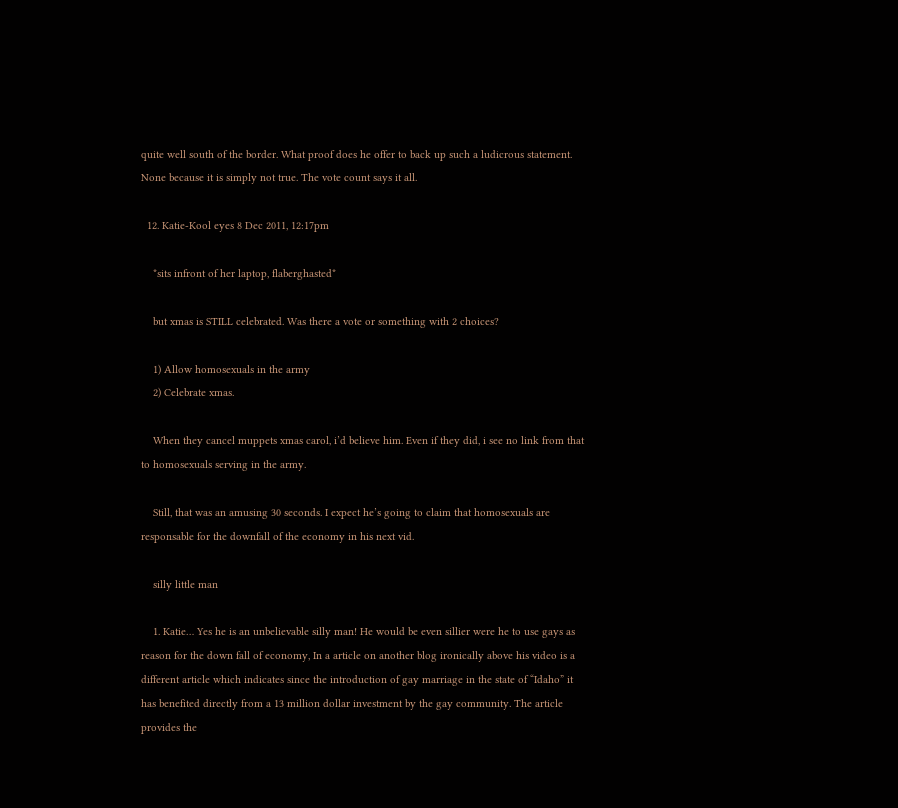quite well south of the border. What proof does he offer to back up such a ludicrous statement. None because it is simply not true. The vote count says it all.

  12. Katie-Kool eyes 8 Dec 2011, 12:17pm

    *sits infront of her laptop, flaberghasted*

    but xmas is STILL celebrated. Was there a vote or something with 2 choices?

    1) Allow homosexuals in the army
    2) Celebrate xmas.

    When they cancel muppets xmas carol, i’d believe him. Even if they did, i see no link from that to homosexuals serving in the army.

    Still, that was an amusing 30 seconds. I expect he’s going to claim that homosexuals are responsable for the downfall of the economy in his next vid.

    silly little man

    1. Katie… Yes he is an unbelievable silly man! He would be even sillier were he to use gays as reason for the down fall of economy, In a article on another blog ironically above his video is a different article which indicates since the introduction of gay marriage in the state of “Idaho” it has benefited directly from a 13 million dollar investment by the gay community. The article provides the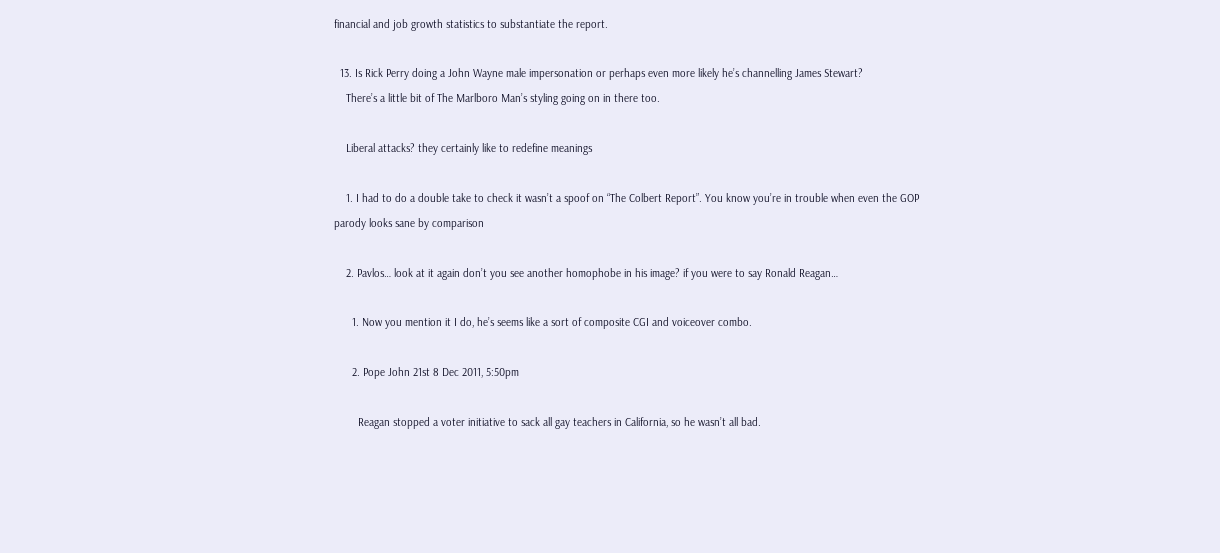financial and job growth statistics to substantiate the report.

  13. Is Rick Perry doing a John Wayne male impersonation or perhaps even more likely he’s channelling James Stewart?
    There’s a little bit of The Marlboro Man’s styling going on in there too.

    Liberal attacks? they certainly like to redefine meanings

    1. I had to do a double take to check it wasn’t a spoof on “The Colbert Report”. You know you’re in trouble when even the GOP parody looks sane by comparison

    2. Pavlos… look at it again don’t you see another homophobe in his image? if you were to say Ronald Reagan…

      1. Now you mention it I do, he’s seems like a sort of composite CGI and voiceover combo.

      2. Pope John 21st 8 Dec 2011, 5:50pm

        Reagan stopped a voter initiative to sack all gay teachers in California, so he wasn’t all bad.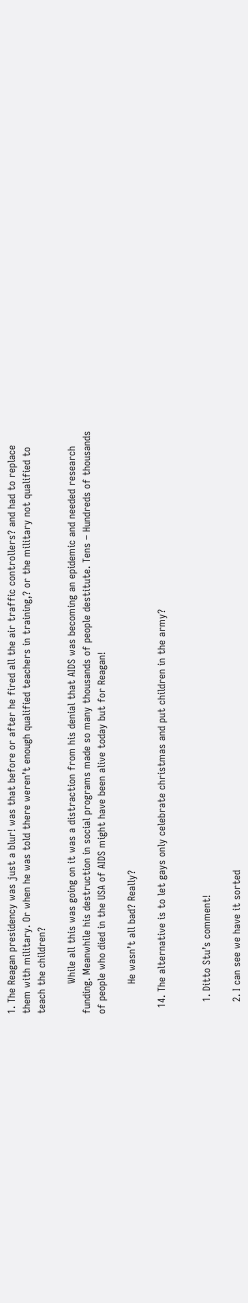1. The Reagan presidency was just a blur! was that before or after he fired all the air traffic controllers? and had to replace them with military. Or when he was told there weren’t enough qualified teachers in training,? or the military not qualified to teach the children?

          While all this was going on it was a distraction from his denial that AIDS was becoming an epidemic and needed research funding. Meanwhile his destruction in social programs made so many thousands of people destitute. Tens – Hundreds of thousands of people who died in the USA of AIDS might have been alive today but for Reagan!

          He wasn’t all bad? Really?

  14. The alternative is to let gays only celebrate christmas and put children in the army?


    1. Ditto Stu’s comment!

    2. I can see we have it sorted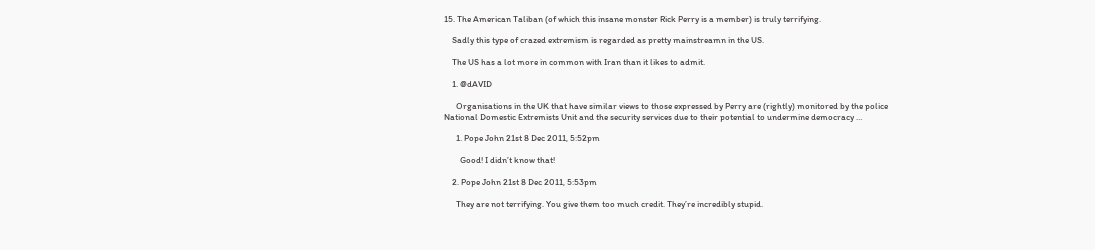15. The American Taliban (of which this insane monster Rick Perry is a member) is truly terrifying.

    Sadly this type of crazed extremism is regarded as pretty mainstreamn in the US.

    The US has a lot more in common with Iran than it likes to admit.

    1. @dAVID

      Organisations in the UK that have similar views to those expressed by Perry are (rightly) monitored by the police National Domestic Extremists Unit and the security services due to their potential to undermine democracy …

      1. Pope John 21st 8 Dec 2011, 5:52pm

        Good! I didn’t know that!

    2. Pope John 21st 8 Dec 2011, 5:53pm

      They are not terrifying. You give them too much credit. They’re incredibly stupid.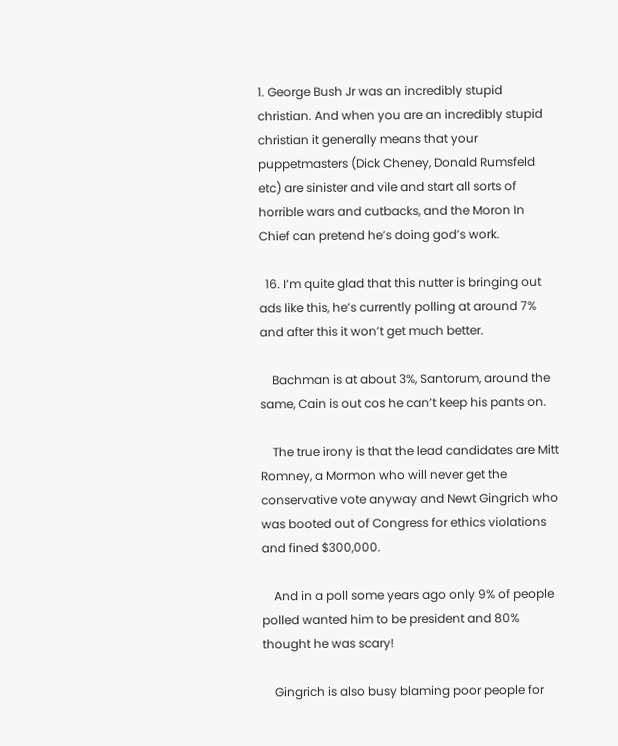1. George Bush Jr was an incredibly stupid christian. And when you are an incredibly stupid christian it generally means that your puppetmasters (Dick Cheney, Donald Rumsfeld etc) are sinister and vile and start all sorts of horrible wars and cutbacks, and the Moron In Chief can pretend he’s doing god’s work.

  16. I’m quite glad that this nutter is bringing out ads like this, he’s currently polling at around 7% and after this it won’t get much better.

    Bachman is at about 3%, Santorum, around the same, Cain is out cos he can’t keep his pants on.

    The true irony is that the lead candidates are Mitt Romney, a Mormon who will never get the conservative vote anyway and Newt Gingrich who was booted out of Congress for ethics violations and fined $300,000.

    And in a poll some years ago only 9% of people polled wanted him to be president and 80% thought he was scary!

    Gingrich is also busy blaming poor people for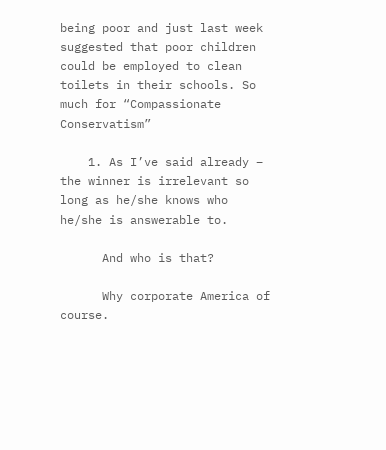being poor and just last week suggested that poor children could be employed to clean toilets in their schools. So much for “Compassionate Conservatism”

    1. As I’ve said already – the winner is irrelevant so long as he/she knows who he/she is answerable to.

      And who is that?

      Why corporate America of course.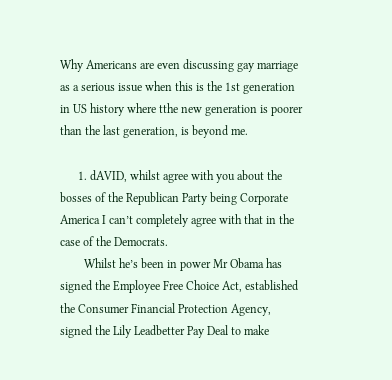Why Americans are even discussing gay marriage as a serious issue when this is the 1st generation in US history where tthe new generation is poorer than the last generation, is beyond me.

      1. dAVID, whilst agree with you about the bosses of the Republican Party being Corporate America I can’t completely agree with that in the case of the Democrats.
        Whilst he’s been in power Mr Obama has signed the Employee Free Choice Act, established the Consumer Financial Protection Agency, signed the Lily Leadbetter Pay Deal to make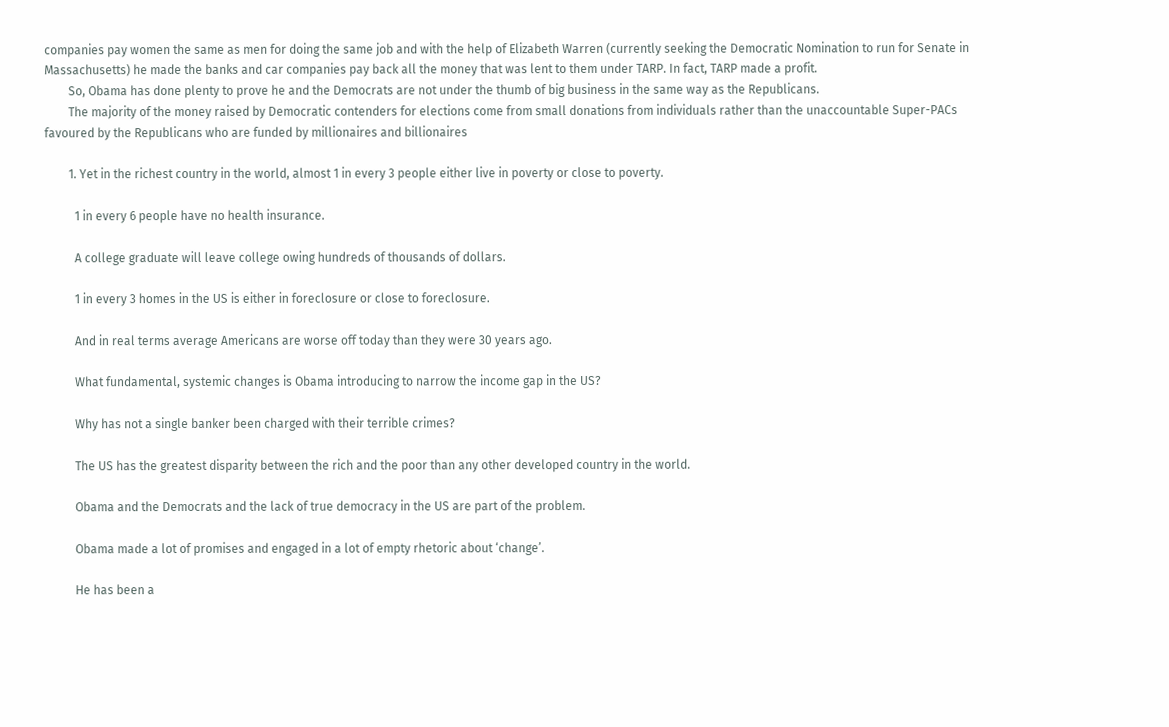companies pay women the same as men for doing the same job and with the help of Elizabeth Warren (currently seeking the Democratic Nomination to run for Senate in Massachusetts) he made the banks and car companies pay back all the money that was lent to them under TARP. In fact, TARP made a profit.
        So, Obama has done plenty to prove he and the Democrats are not under the thumb of big business in the same way as the Republicans.
        The majority of the money raised by Democratic contenders for elections come from small donations from individuals rather than the unaccountable Super-PACs favoured by the Republicans who are funded by millionaires and billionaires

        1. Yet in the richest country in the world, almost 1 in every 3 people either live in poverty or close to poverty.

          1 in every 6 people have no health insurance.

          A college graduate will leave college owing hundreds of thousands of dollars.

          1 in every 3 homes in the US is either in foreclosure or close to foreclosure.

          And in real terms average Americans are worse off today than they were 30 years ago.

          What fundamental, systemic changes is Obama introducing to narrow the income gap in the US?

          Why has not a single banker been charged with their terrible crimes?

          The US has the greatest disparity between the rich and the poor than any other developed country in the world.

          Obama and the Democrats and the lack of true democracy in the US are part of the problem.

          Obama made a lot of promises and engaged in a lot of empty rhetoric about ‘change’.

          He has been a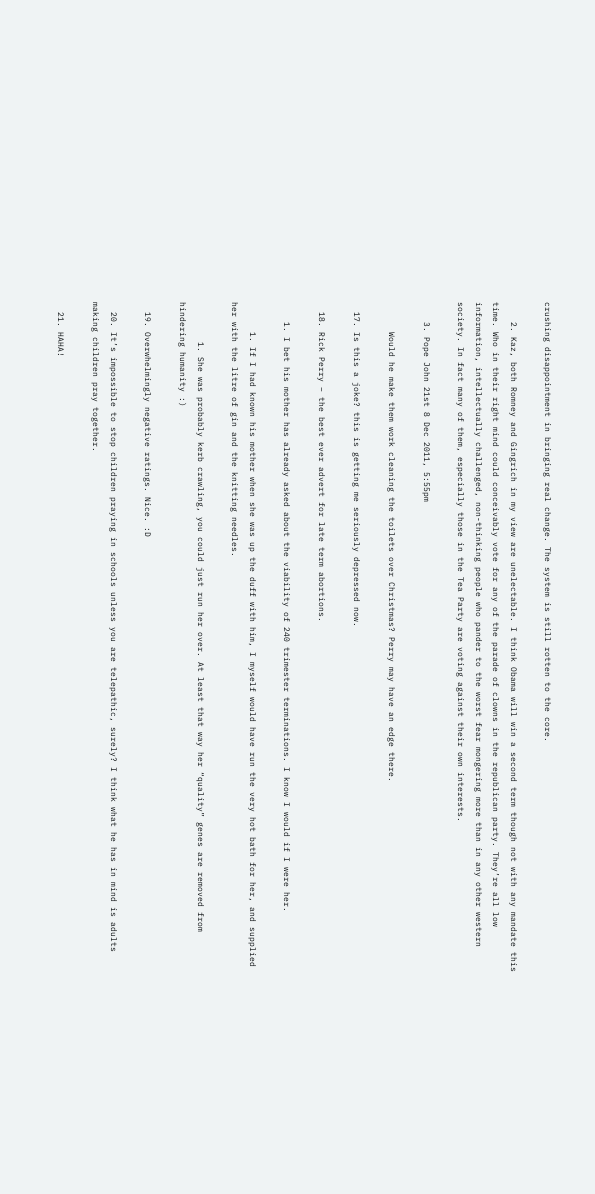crushing disappointment in bringing real change. The system is still rotten to the core.

    2. Kaz, both Romney and Gingrich in my view are unelectable. I think Obama will win a second term though not with any mandate this time. Who in their right mind could conceivably vote for any of the parade of clowns in the republican party. They’re all low information, intellectually challenged, non-thinking people who pander to the worst fear mongering more than in any other western society. In fact many of them, especially those in the Tea Party are voting against their own interests.

    3. Pope John 21st 8 Dec 2011, 5:55pm

      Would he make them work cleaning the toilets over Christmas? Perry may have an edge there.

  17. Is this a joke? this is getting me seriously depressed now.

  18. Rick Perry – the best ever advert for late term abortions.

    1. I bet his mother has already asked about the viability of 240 trimester terminations. I know I would if I were her.

      1. If I had known his mother when she was up the duff with him, I myself would have run the very hot bath for her, and supplied her with the litre of gin and the knitting needles.

        1. She was probably kerb crawling, you could just run her over. At least that way her “quality” genes are removed from hindering humanity :)

  19. Overwhelmingly negative ratings. Nice. :D

  20. It’s impossible to stop children praying in schools unless you are telepathic, surely? I think what he has in mind is adults making children pray together.

  21. HAHA!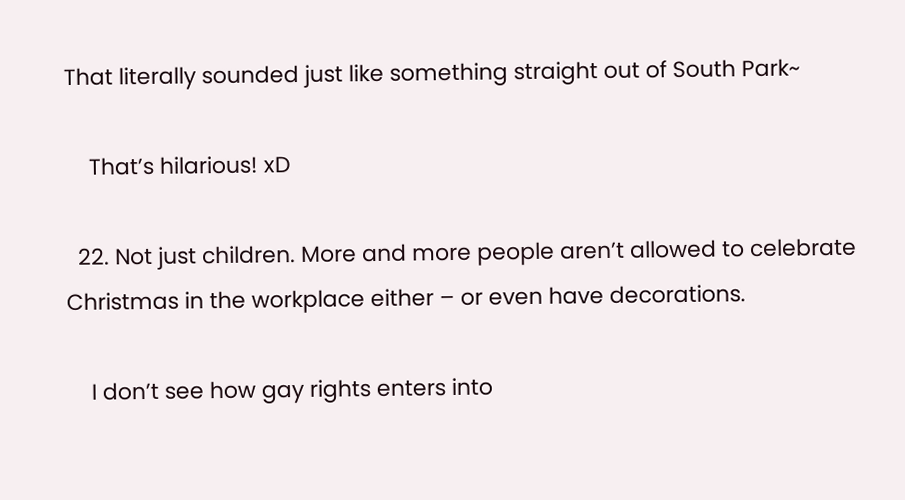That literally sounded just like something straight out of South Park~

    That’s hilarious! xD

  22. Not just children. More and more people aren’t allowed to celebrate Christmas in the workplace either – or even have decorations.

    I don’t see how gay rights enters into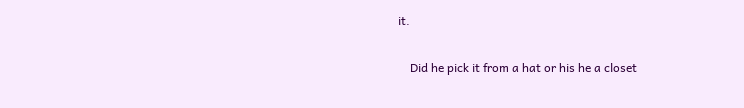it.

    Did he pick it from a hat or his he a closet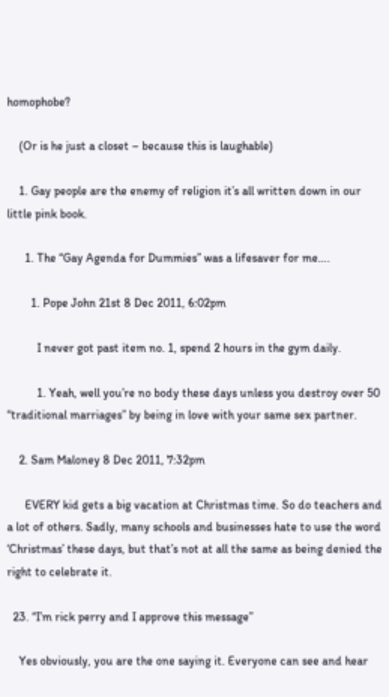homophobe?

    (Or is he just a closet – because this is laughable)

    1. Gay people are the enemy of religion it’s all written down in our little pink book.

      1. The “Gay Agenda for Dummies” was a lifesaver for me….

        1. Pope John 21st 8 Dec 2011, 6:02pm

          I never got past item no. 1, spend 2 hours in the gym daily.

          1. Yeah, well you’re no body these days unless you destroy over 50 “traditional marriages” by being in love with your same sex partner.

    2. Sam Maloney 8 Dec 2011, 7:32pm

      EVERY kid gets a big vacation at Christmas time. So do teachers and a lot of others. Sadly, many schools and businesses hate to use the word ‘Christmas’ these days, but that’s not at all the same as being denied the right to celebrate it.

  23. “I’m rick perry and I approve this message”

    Yes obviously, you are the one saying it. Everyone can see and hear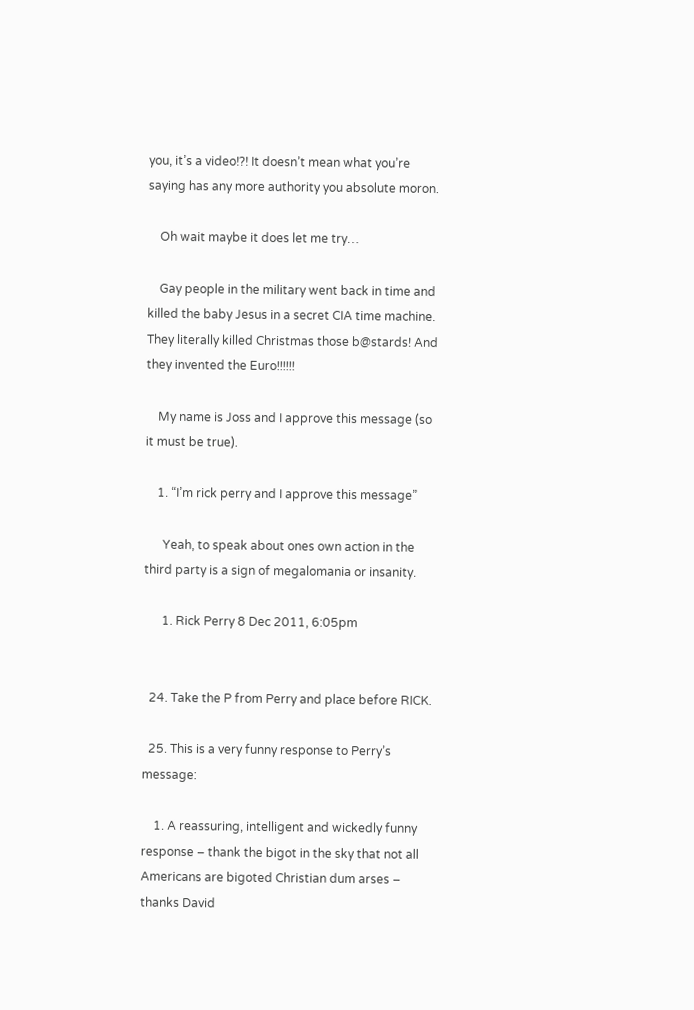you, it’s a video!?! It doesn’t mean what you’re saying has any more authority you absolute moron.

    Oh wait maybe it does let me try…

    Gay people in the military went back in time and killed the baby Jesus in a secret CIA time machine. They literally killed Christmas those b@stards! And they invented the Euro!!!!!!

    My name is Joss and I approve this message (so it must be true).

    1. “I’m rick perry and I approve this message”

      Yeah, to speak about ones own action in the third party is a sign of megalomania or insanity.

      1. Rick Perry 8 Dec 2011, 6:05pm


  24. Take the P from Perry and place before RICK.

  25. This is a very funny response to Perry’s message:

    1. A reassuring, intelligent and wickedly funny response – thank the bigot in the sky that not all Americans are bigoted Christian dum arses – thanks David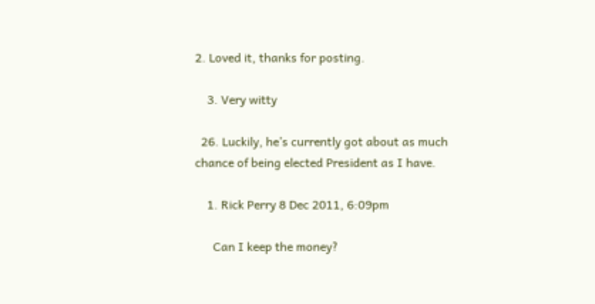2. Loved it, thanks for posting.

    3. Very witty

  26. Luckily, he’s currently got about as much chance of being elected President as I have.

    1. Rick Perry 8 Dec 2011, 6:09pm

      Can I keep the money?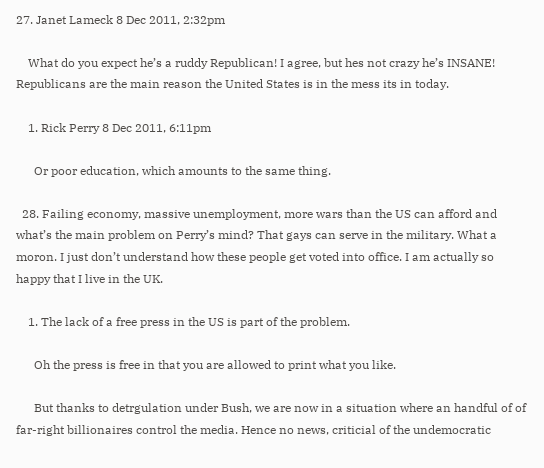27. Janet Lameck 8 Dec 2011, 2:32pm

    What do you expect he’s a ruddy Republican! I agree, but hes not crazy he’s INSANE! Republicans are the main reason the United States is in the mess its in today.

    1. Rick Perry 8 Dec 2011, 6:11pm

      Or poor education, which amounts to the same thing.

  28. Failing economy, massive unemployment, more wars than the US can afford and what’s the main problem on Perry’s mind? That gays can serve in the military. What a moron. I just don’t understand how these people get voted into office. I am actually so happy that I live in the UK.

    1. The lack of a free press in the US is part of the problem.

      Oh the press is free in that you are allowed to print what you like.

      But thanks to detrgulation under Bush, we are now in a situation where an handful of of far-right billionaires control the media. Hence no news, criticial of the undemocratic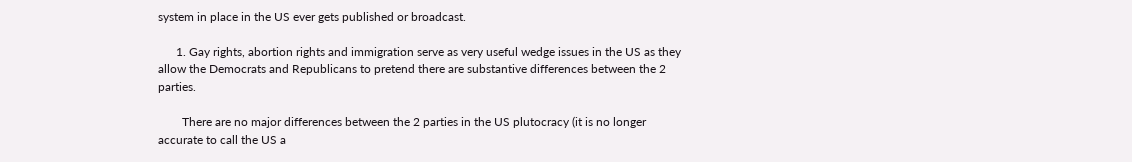system in place in the US ever gets published or broadcast.

      1. Gay rights, abortion rights and immigration serve as very useful wedge issues in the US as they allow the Democrats and Republicans to pretend there are substantive differences between the 2 parties.

        There are no major differences between the 2 parties in the US plutocracy (it is no longer accurate to call the US a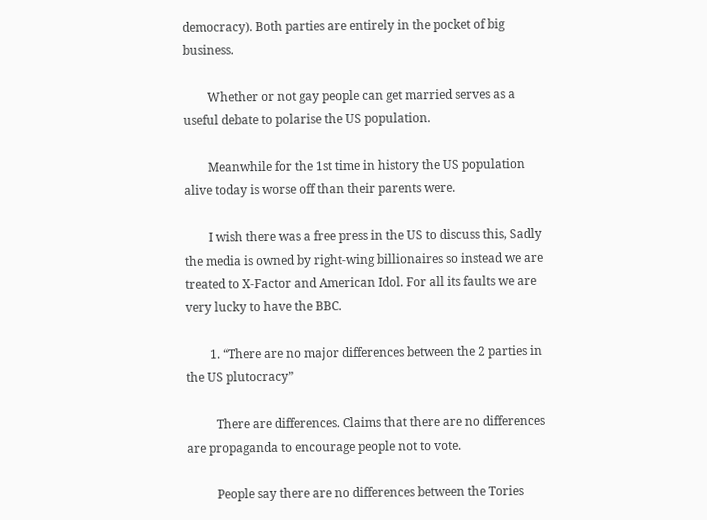democracy). Both parties are entirely in the pocket of big business.

        Whether or not gay people can get married serves as a useful debate to polarise the US population.

        Meanwhile for the 1st time in history the US population alive today is worse off than their parents were.

        I wish there was a free press in the US to discuss this, Sadly the media is owned by right-wing billionaires so instead we are treated to X-Factor and American Idol. For all its faults we are very lucky to have the BBC.

        1. “There are no major differences between the 2 parties in the US plutocracy”

          There are differences. Claims that there are no differences are propaganda to encourage people not to vote.

          People say there are no differences between the Tories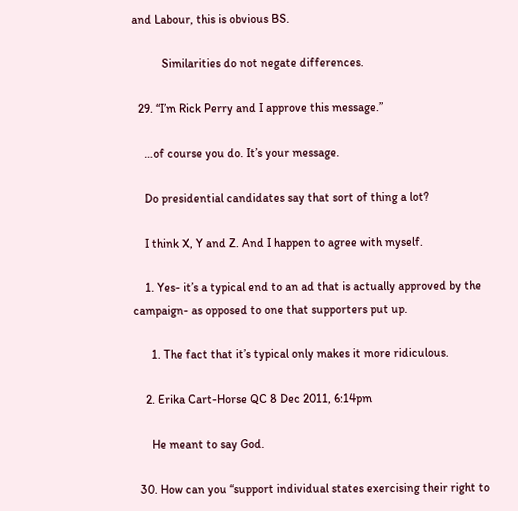and Labour, this is obvious BS.

          Similarities do not negate differences.

  29. “I’m Rick Perry and I approve this message.”

    …of course you do. It’s your message.

    Do presidential candidates say that sort of thing a lot?

    I think X, Y and Z. And I happen to agree with myself.

    1. Yes- it’s a typical end to an ad that is actually approved by the campaign- as opposed to one that supporters put up.

      1. The fact that it’s typical only makes it more ridiculous.

    2. Erika Cart-Horse QC 8 Dec 2011, 6:14pm

      He meant to say God.

  30. How can you “support individual states exercising their right to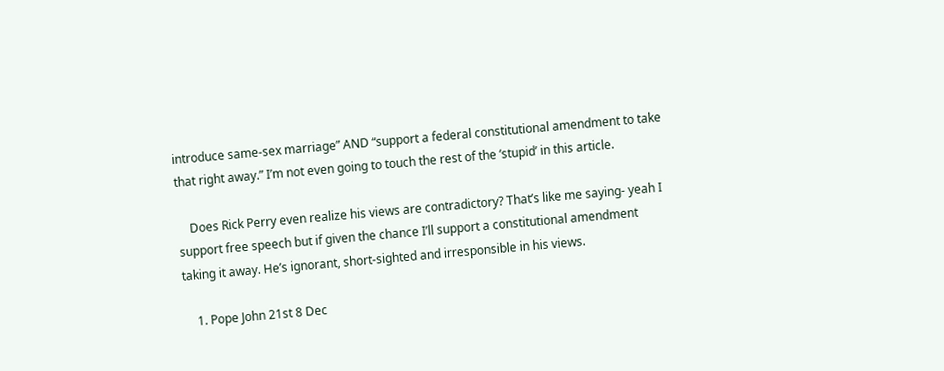introduce same-sex marriage” AND “support a federal constitutional amendment to take that right away.” I’m not even going to touch the rest of the ‘stupid’ in this article.

    Does Rick Perry even realize his views are contradictory? That’s like me saying- yeah I support free speech but if given the chance I’ll support a constitutional amendment taking it away. He’s ignorant, short-sighted and irresponsible in his views.

    1. Pope John 21st 8 Dec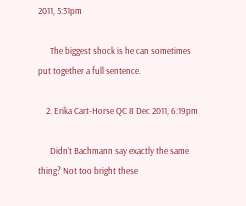2011, 5:31pm

      The biggest shock is he can sometimes put together a full sentence.

    2. Erika Cart-Horse QC 8 Dec 2011, 6:19pm

      Didn’t Bachmann say exactly the same thing? Not too bright these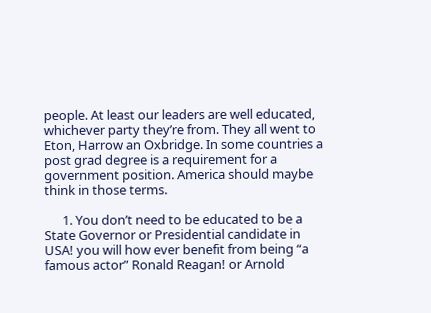people. At least our leaders are well educated, whichever party they’re from. They all went to Eton, Harrow an Oxbridge. In some countries a post grad degree is a requirement for a government position. America should maybe think in those terms.

      1. You don’t need to be educated to be a State Governor or Presidential candidate in USA! you will how ever benefit from being “a famous actor” Ronald Reagan! or Arnold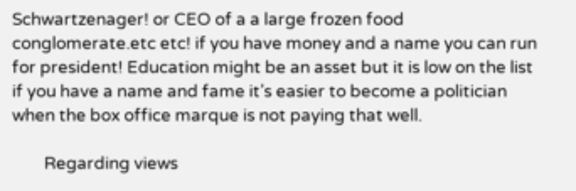Schwartzenager! or CEO of a a large frozen food conglomerate.etc etc! if you have money and a name you can run for president! Education might be an asset but it is low on the list if you have a name and fame it’s easier to become a politician when the box office marque is not paying that well.

        Regarding views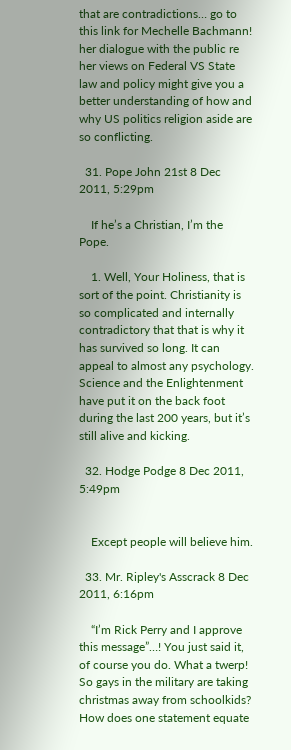that are contradictions… go to this link for Mechelle Bachmann! her dialogue with the public re her views on Federal VS State law and policy might give you a better understanding of how and why US politics religion aside are so conflicting.

  31. Pope John 21st 8 Dec 2011, 5:29pm

    If he’s a Christian, I’m the Pope.

    1. Well, Your Holiness, that is sort of the point. Christianity is so complicated and internally contradictory that that is why it has survived so long. It can appeal to almost any psychology. Science and the Enlightenment have put it on the back foot during the last 200 years, but it’s still alive and kicking.

  32. Hodge Podge 8 Dec 2011, 5:49pm


    Except people will believe him.

  33. Mr. Ripley's Asscrack 8 Dec 2011, 6:16pm

    “I’m Rick Perry and I approve this message”…! You just said it, of course you do. What a twerp! So gays in the military are taking christmas away from schoolkids? How does one statement equate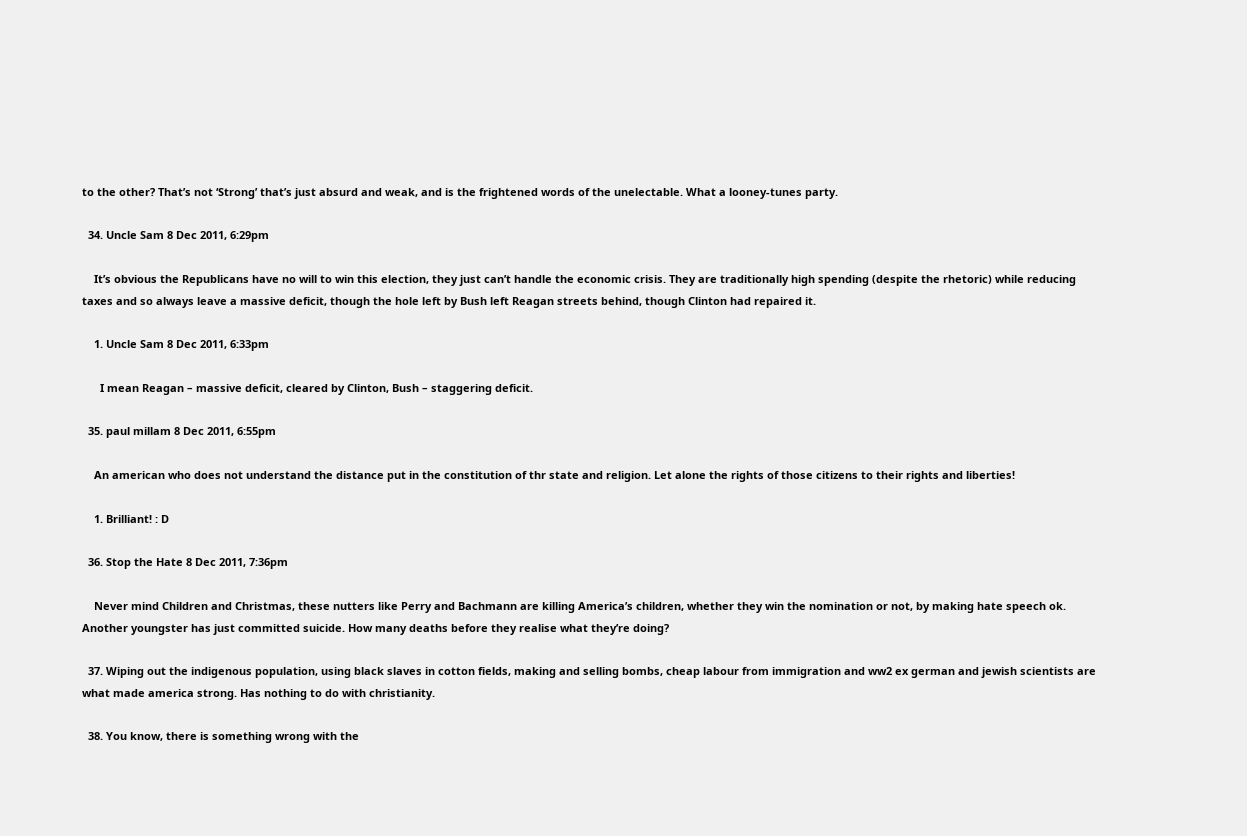to the other? That’s not ‘Strong’ that’s just absurd and weak, and is the frightened words of the unelectable. What a looney-tunes party.

  34. Uncle Sam 8 Dec 2011, 6:29pm

    It’s obvious the Republicans have no will to win this election, they just can’t handle the economic crisis. They are traditionally high spending (despite the rhetoric) while reducing taxes and so always leave a massive deficit, though the hole left by Bush left Reagan streets behind, though Clinton had repaired it.

    1. Uncle Sam 8 Dec 2011, 6:33pm

      I mean Reagan – massive deficit, cleared by Clinton, Bush – staggering deficit.

  35. paul millam 8 Dec 2011, 6:55pm

    An american who does not understand the distance put in the constitution of thr state and religion. Let alone the rights of those citizens to their rights and liberties!

    1. Brilliant! : D

  36. Stop the Hate 8 Dec 2011, 7:36pm

    Never mind Children and Christmas, these nutters like Perry and Bachmann are killing America’s children, whether they win the nomination or not, by making hate speech ok. Another youngster has just committed suicide. How many deaths before they realise what they’re doing?

  37. Wiping out the indigenous population, using black slaves in cotton fields, making and selling bombs, cheap labour from immigration and ww2 ex german and jewish scientists are what made america strong. Has nothing to do with christianity.

  38. You know, there is something wrong with the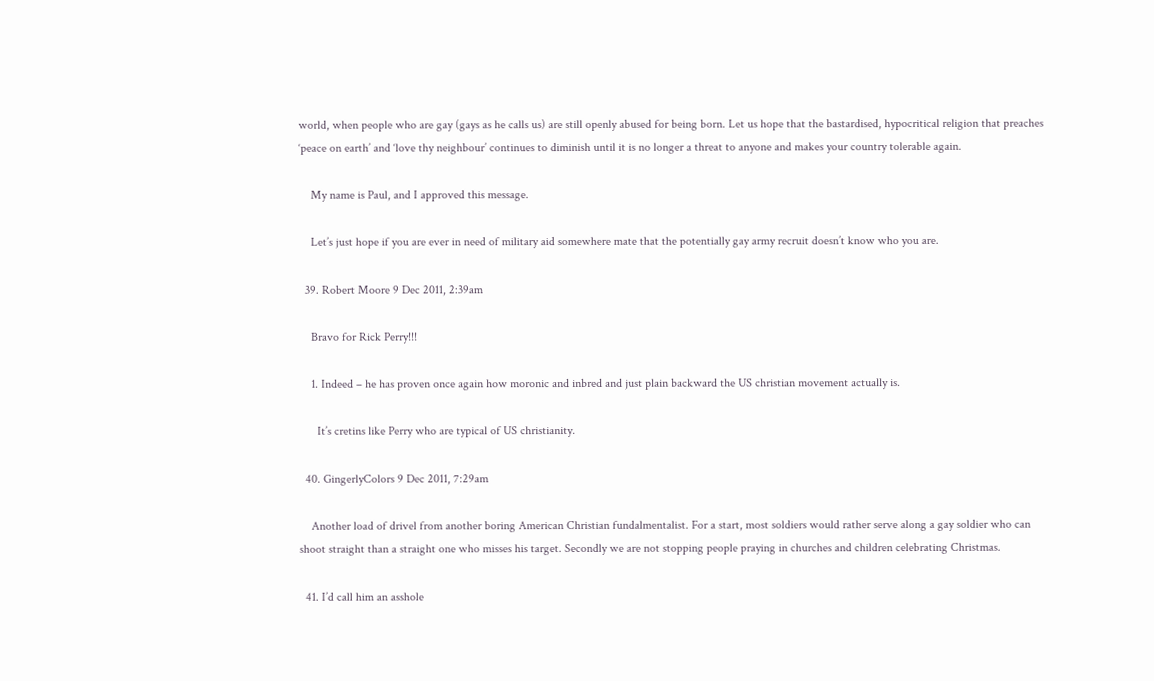world, when people who are gay (gays as he calls us) are still openly abused for being born. Let us hope that the bastardised, hypocritical religion that preaches ‘peace on earth’ and ‘love thy neighbour’ continues to diminish until it is no longer a threat to anyone and makes your country tolerable again.

    My name is Paul, and I approved this message.

    Let’s just hope if you are ever in need of military aid somewhere mate that the potentially gay army recruit doesn’t know who you are.

  39. Robert Moore 9 Dec 2011, 2:39am

    Bravo for Rick Perry!!!

    1. Indeed – he has proven once again how moronic and inbred and just plain backward the US christian movement actually is.

      It’s cretins like Perry who are typical of US christianity.

  40. GingerlyColors 9 Dec 2011, 7:29am

    Another load of drivel from another boring American Christian fundalmentalist. For a start, most soldiers would rather serve along a gay soldier who can shoot straight than a straight one who misses his target. Secondly we are not stopping people praying in churches and children celebrating Christmas.

  41. I’d call him an asshole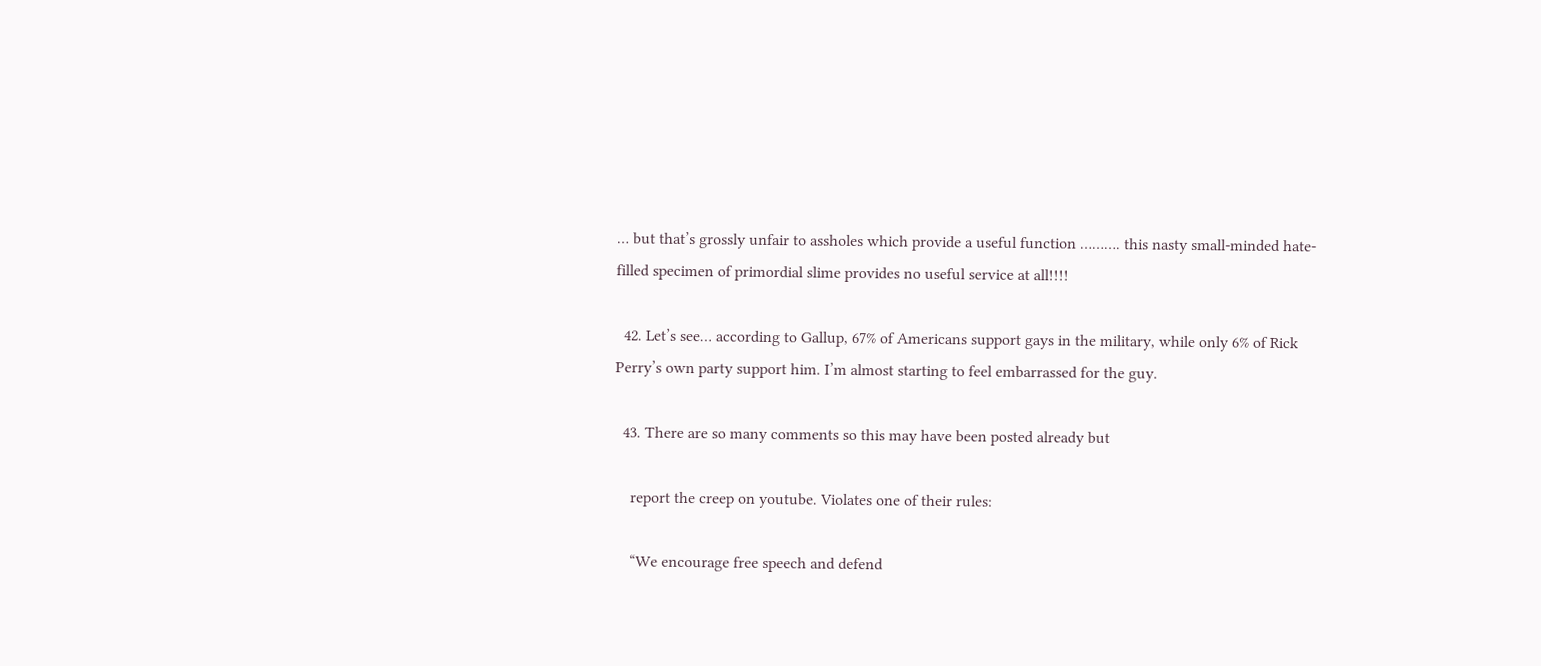… but that’s grossly unfair to assholes which provide a useful function ………. this nasty small-minded hate-filled specimen of primordial slime provides no useful service at all!!!!

  42. Let’s see… according to Gallup, 67% of Americans support gays in the military, while only 6% of Rick Perry’s own party support him. I’m almost starting to feel embarrassed for the guy.

  43. There are so many comments so this may have been posted already but

    report the creep on youtube. Violates one of their rules:

    “We encourage free speech and defend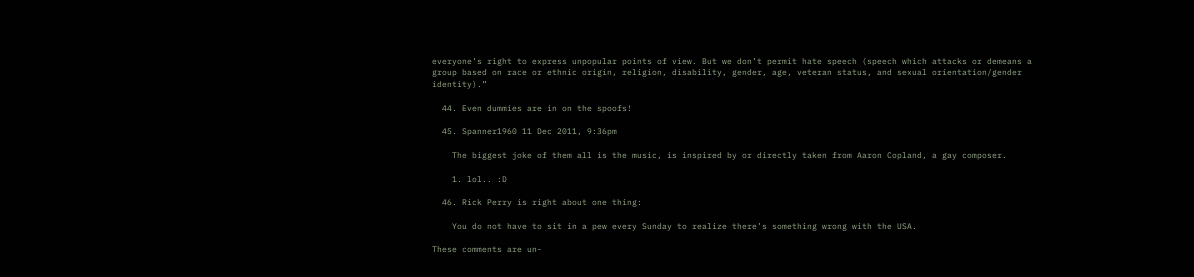everyone’s right to express unpopular points of view. But we don’t permit hate speech (speech which attacks or demeans a group based on race or ethnic origin, religion, disability, gender, age, veteran status, and sexual orientation/gender identity).”

  44. Even dummies are in on the spoofs!

  45. Spanner1960 11 Dec 2011, 9:36pm

    The biggest joke of them all is the music, is inspired by or directly taken from Aaron Copland, a gay composer.

    1. lol.. :D

  46. Rick Perry is right about one thing:

    You do not have to sit in a pew every Sunday to realize there’s something wrong with the USA.

These comments are un-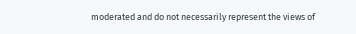moderated and do not necessarily represent the views of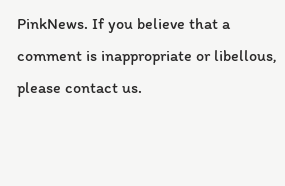PinkNews. If you believe that a comment is inappropriate or libellous, please contact us.